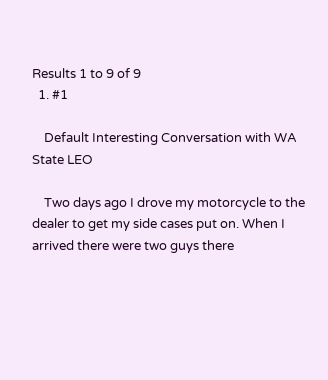Results 1 to 9 of 9
  1. #1

    Default Interesting Conversation with WA State LEO

    Two days ago I drove my motorcycle to the dealer to get my side cases put on. When I arrived there were two guys there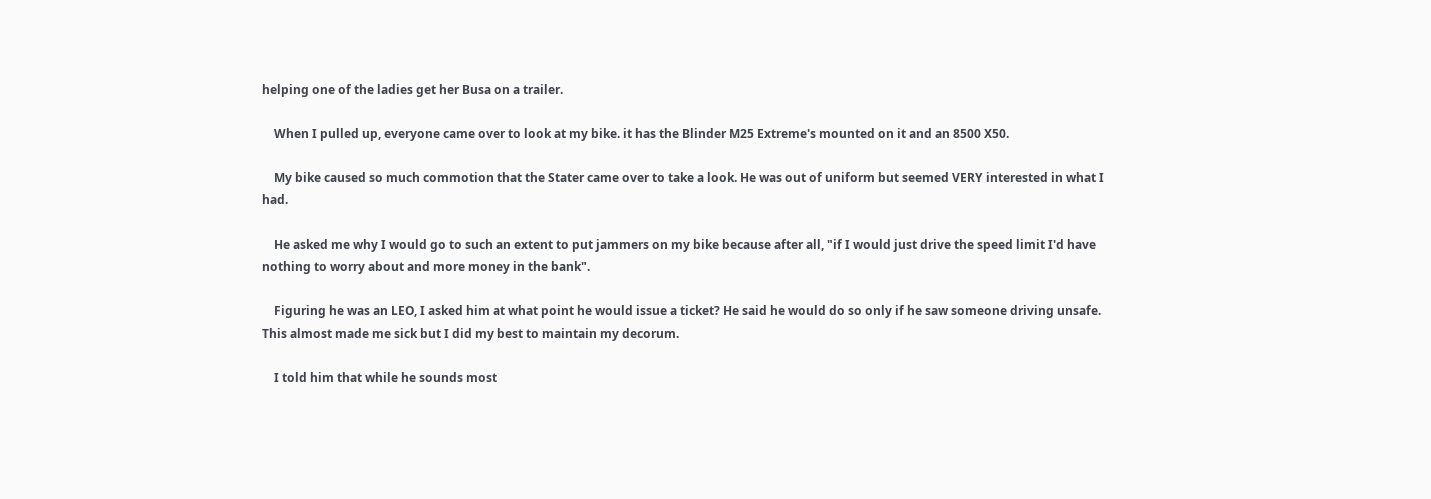helping one of the ladies get her Busa on a trailer.

    When I pulled up, everyone came over to look at my bike. it has the Blinder M25 Extreme's mounted on it and an 8500 X50.

    My bike caused so much commotion that the Stater came over to take a look. He was out of uniform but seemed VERY interested in what I had.

    He asked me why I would go to such an extent to put jammers on my bike because after all, "if I would just drive the speed limit I'd have nothing to worry about and more money in the bank".

    Figuring he was an LEO, I asked him at what point he would issue a ticket? He said he would do so only if he saw someone driving unsafe. This almost made me sick but I did my best to maintain my decorum.

    I told him that while he sounds most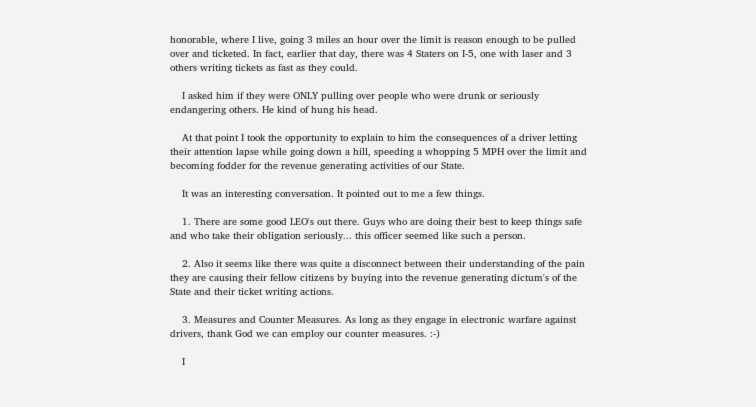honorable, where I live, going 3 miles an hour over the limit is reason enough to be pulled over and ticketed. In fact, earlier that day, there was 4 Staters on I-5, one with laser and 3 others writing tickets as fast as they could.

    I asked him if they were ONLY pulling over people who were drunk or seriously endangering others. He kind of hung his head.

    At that point I took the opportunity to explain to him the consequences of a driver letting their attention lapse while going down a hill, speeding a whopping 5 MPH over the limit and becoming fodder for the revenue generating activities of our State.

    It was an interesting conversation. It pointed out to me a few things.

    1. There are some good LEO's out there. Guys who are doing their best to keep things safe and who take their obligation seriously... this officer seemed like such a person.

    2. Also it seems like there was quite a disconnect between their understanding of the pain they are causing their fellow citizens by buying into the revenue generating dictum's of the State and their ticket writing actions.

    3. Measures and Counter Measures. As long as they engage in electronic warfare against drivers, thank God we can employ our counter measures. :-)

    I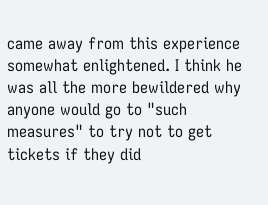came away from this experience somewhat enlightened. I think he was all the more bewildered why anyone would go to "such measures" to try not to get tickets if they did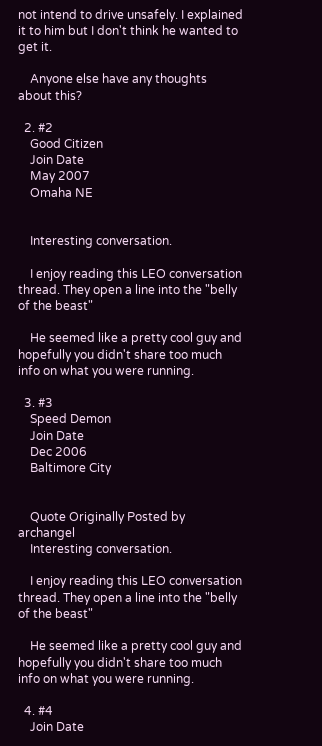not intend to drive unsafely. I explained it to him but I don't think he wanted to get it.

    Anyone else have any thoughts about this?

  2. #2
    Good Citizen
    Join Date
    May 2007
    Omaha NE


    Interesting conversation.

    I enjoy reading this LEO conversation thread. They open a line into the "belly of the beast"

    He seemed like a pretty cool guy and hopefully you didn't share too much info on what you were running.

  3. #3
    Speed Demon
    Join Date
    Dec 2006
    Baltimore City


    Quote Originally Posted by archangel
    Interesting conversation.

    I enjoy reading this LEO conversation thread. They open a line into the "belly of the beast"

    He seemed like a pretty cool guy and hopefully you didn't share too much info on what you were running.

  4. #4
    Join Date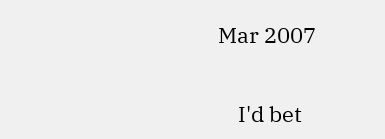Mar 2007


    I'd bet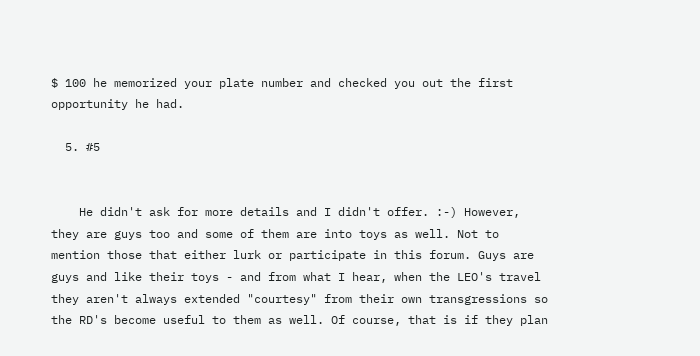$ 100 he memorized your plate number and checked you out the first opportunity he had.

  5. #5


    He didn't ask for more details and I didn't offer. :-) However, they are guys too and some of them are into toys as well. Not to mention those that either lurk or participate in this forum. Guys are guys and like their toys - and from what I hear, when the LEO's travel they aren't always extended "courtesy" from their own transgressions so the RD's become useful to them as well. Of course, that is if they plan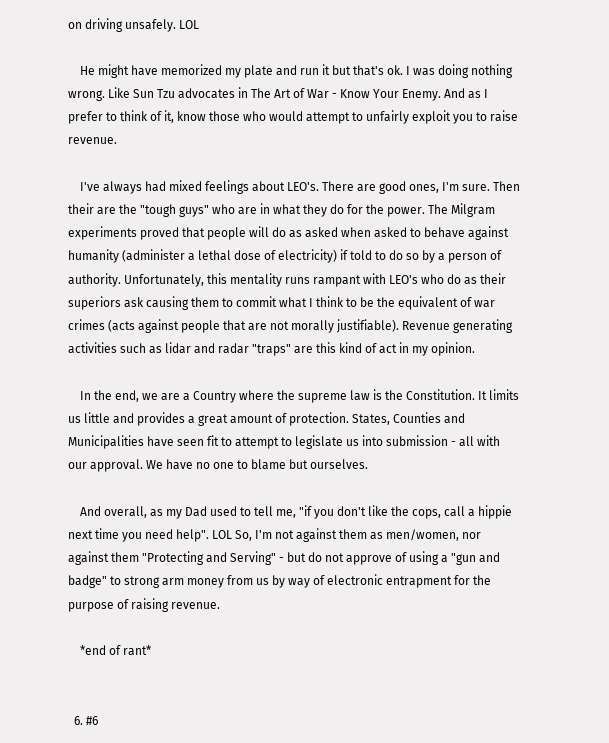on driving unsafely. LOL

    He might have memorized my plate and run it but that's ok. I was doing nothing wrong. Like Sun Tzu advocates in The Art of War - Know Your Enemy. And as I prefer to think of it, know those who would attempt to unfairly exploit you to raise revenue.

    I've always had mixed feelings about LEO's. There are good ones, I'm sure. Then their are the "tough guys" who are in what they do for the power. The Milgram experiments proved that people will do as asked when asked to behave against humanity (administer a lethal dose of electricity) if told to do so by a person of authority. Unfortunately, this mentality runs rampant with LEO's who do as their superiors ask causing them to commit what I think to be the equivalent of war crimes (acts against people that are not morally justifiable). Revenue generating activities such as lidar and radar "traps" are this kind of act in my opinion.

    In the end, we are a Country where the supreme law is the Constitution. It limits us little and provides a great amount of protection. States, Counties and Municipalities have seen fit to attempt to legislate us into submission - all with our approval. We have no one to blame but ourselves.

    And overall, as my Dad used to tell me, "if you don't like the cops, call a hippie next time you need help". LOL So, I'm not against them as men/women, nor against them "Protecting and Serving" - but do not approve of using a "gun and badge" to strong arm money from us by way of electronic entrapment for the purpose of raising revenue.

    *end of rant*


  6. #6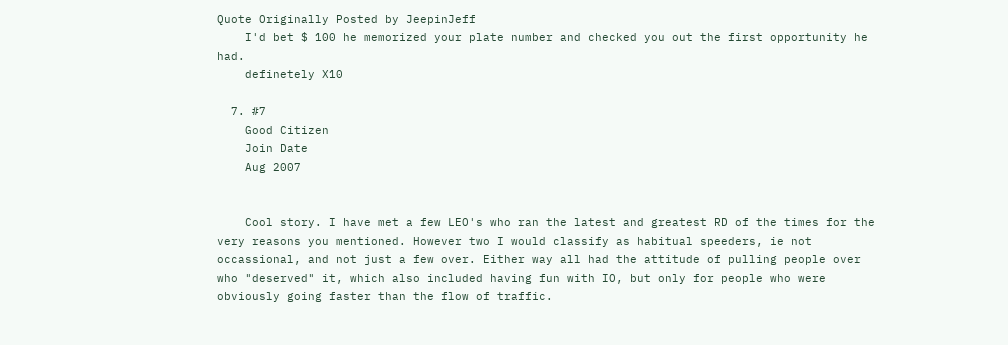Quote Originally Posted by JeepinJeff
    I'd bet $ 100 he memorized your plate number and checked you out the first opportunity he had.
    definetely X10

  7. #7
    Good Citizen
    Join Date
    Aug 2007


    Cool story. I have met a few LEO's who ran the latest and greatest RD of the times for the very reasons you mentioned. However two I would classify as habitual speeders, ie not occassional, and not just a few over. Either way all had the attitude of pulling people over who "deserved" it, which also included having fun with IO, but only for people who were obviously going faster than the flow of traffic.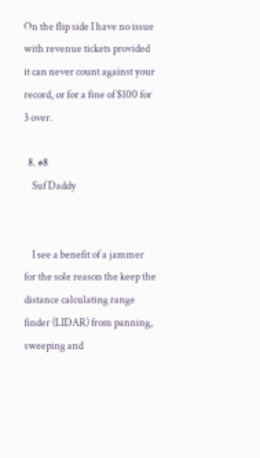On the flip side I have no issue with revenue tickets provided it can never count against your record, or for a fine of $100 for 3 over.

  8. #8
    Suf Daddy


    I see a benefit of a jammer for the sole reason the keep the distance calculating range finder (LIDAR) from panning, sweeping and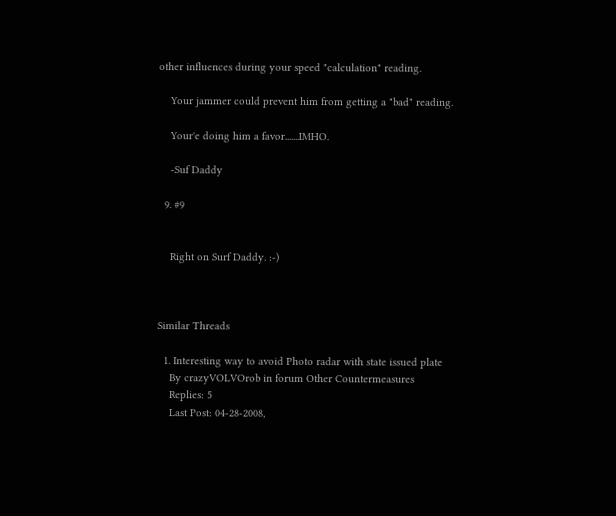other influences during your speed "calculation" reading.

    Your jammer could prevent him from getting a "bad" reading.

    Your'e doing him a favor.......IMHO.

    -Suf Daddy

  9. #9


    Right on Surf Daddy. :-)



Similar Threads

  1. Interesting way to avoid Photo radar with state issued plate
    By crazyVOLVOrob in forum Other Countermeasures
    Replies: 5
    Last Post: 04-28-2008,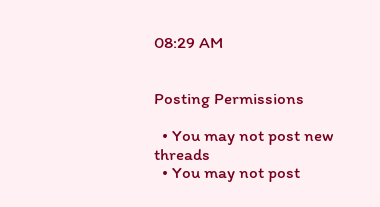08:29 AM


Posting Permissions

  • You may not post new threads
  • You may not post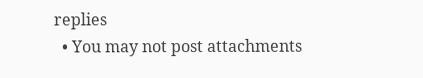replies
  • You may not post attachments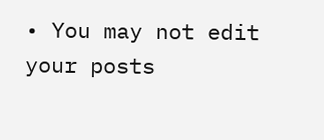• You may not edit your posts